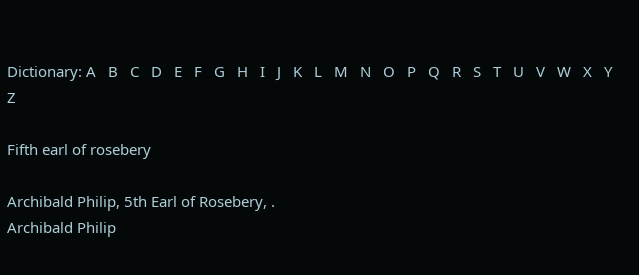Dictionary: A   B   C   D   E   F   G   H   I   J   K   L   M   N   O   P   Q   R   S   T   U   V   W   X   Y   Z

Fifth earl of rosebery

Archibald Philip, 5th Earl of Rosebery, .
Archibald Philip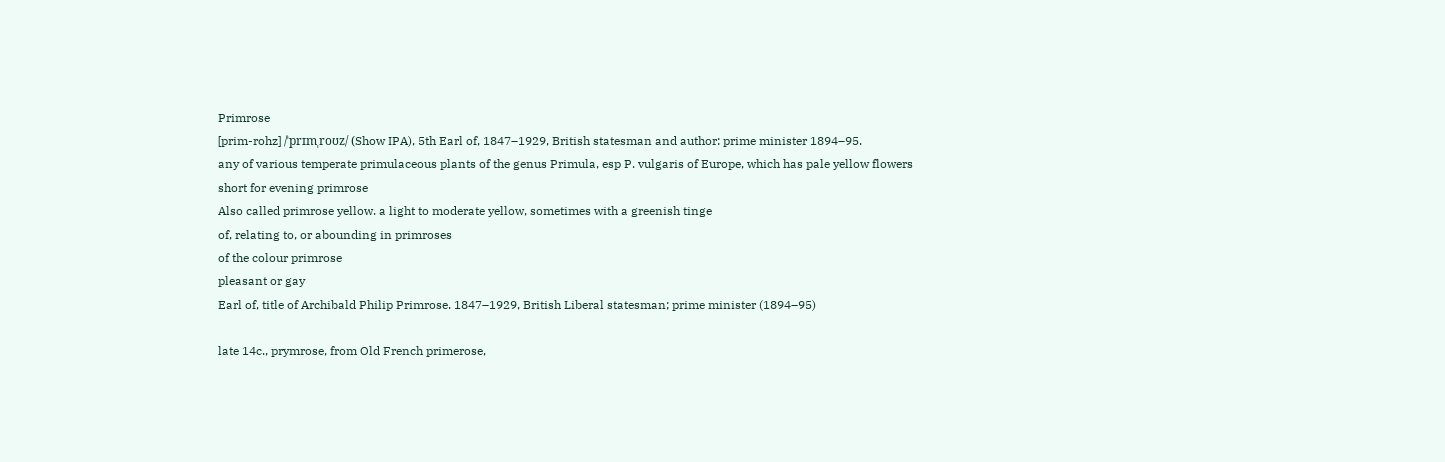Primrose
[prim-rohz] /ˈprɪmˌroʊz/ (Show IPA), 5th Earl of, 1847–1929, British statesman and author: prime minister 1894–95.
any of various temperate primulaceous plants of the genus Primula, esp P. vulgaris of Europe, which has pale yellow flowers
short for evening primrose
Also called primrose yellow. a light to moderate yellow, sometimes with a greenish tinge
of, relating to, or abounding in primroses
of the colour primrose
pleasant or gay
Earl of, title of Archibald Philip Primrose. 1847–1929, British Liberal statesman; prime minister (1894–95)

late 14c., prymrose, from Old French primerose,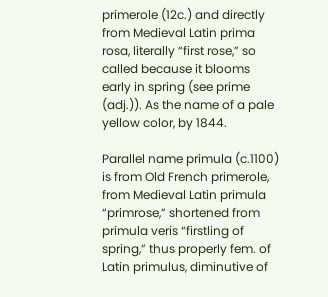primerole (12c.) and directly from Medieval Latin prima rosa, literally “first rose,” so called because it blooms early in spring (see prime (adj.)). As the name of a pale yellow color, by 1844.

Parallel name primula (c.1100) is from Old French primerole, from Medieval Latin primula “primrose,” shortened from primula veris “firstling of spring,” thus properly fem. of Latin primulus, diminutive of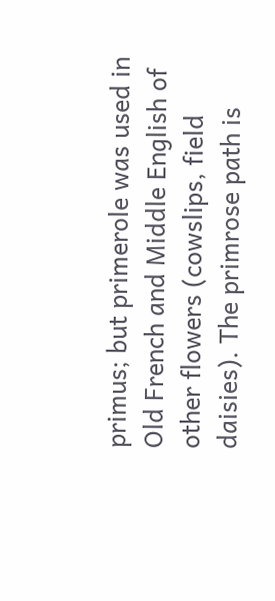primus; but primerole was used in Old French and Middle English of other flowers (cowslips, field daisies). The primrose path is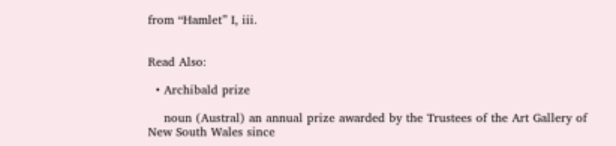from “Hamlet” I, iii.


Read Also:

  • Archibald prize

    noun (Austral) an annual prize awarded by the Trustees of the Art Gallery of New South Wales since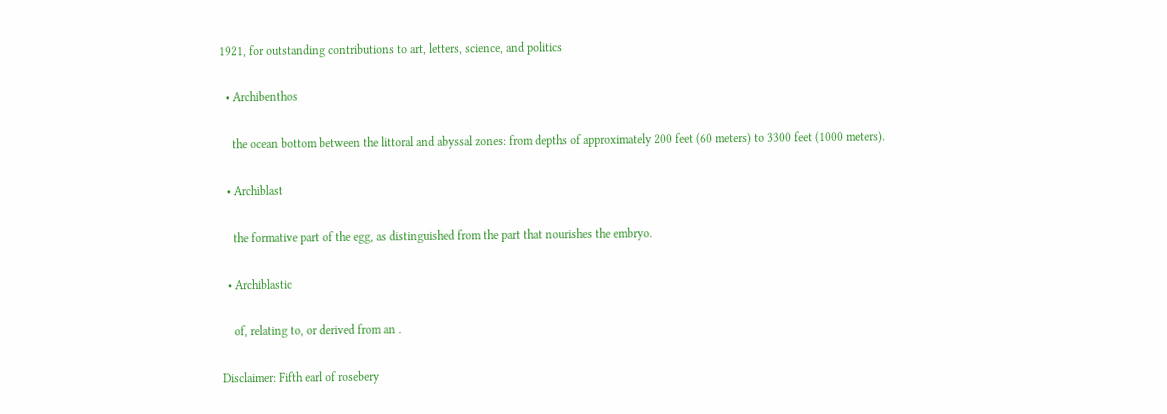1921, for outstanding contributions to art, letters, science, and politics

  • Archibenthos

    the ocean bottom between the littoral and abyssal zones: from depths of approximately 200 feet (60 meters) to 3300 feet (1000 meters).

  • Archiblast

    the formative part of the egg, as distinguished from the part that nourishes the embryo.

  • Archiblastic

    of, relating to, or derived from an .

Disclaimer: Fifth earl of rosebery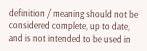definition / meaning should not be considered complete, up to date, and is not intended to be used in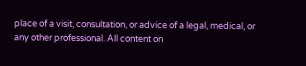place of a visit, consultation, or advice of a legal, medical, or any other professional. All content on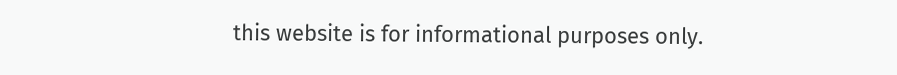this website is for informational purposes only.